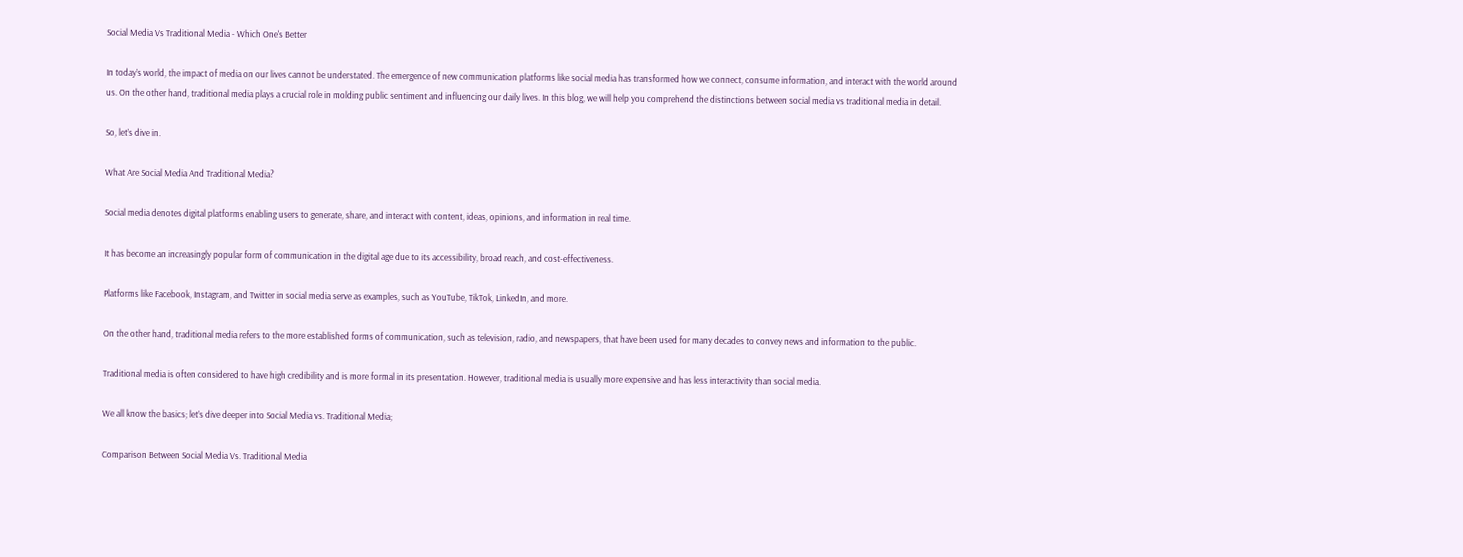Social Media Vs Traditional Media - Which One's Better

In today’s world, the impact of media on our lives cannot be understated. The emergence of new communication platforms like social media has transformed how we connect, consume information, and interact with the world around us. On the other hand, traditional media plays a crucial role in molding public sentiment and influencing our daily lives. In this blog, we will help you comprehend the distinctions between social media vs traditional media in detail.

So, let’s dive in.

What Are Social Media And Traditional Media?

Social media denotes digital platforms enabling users to generate, share, and interact with content, ideas, opinions, and information in real time.

It has become an increasingly popular form of communication in the digital age due to its accessibility, broad reach, and cost-effectiveness.

Platforms like Facebook, Instagram, and Twitter in social media serve as examples, such as YouTube, TikTok, LinkedIn, and more.

On the other hand, traditional media refers to the more established forms of communication, such as television, radio, and newspapers, that have been used for many decades to convey news and information to the public.

Traditional media is often considered to have high credibility and is more formal in its presentation. However, traditional media is usually more expensive and has less interactivity than social media.

We all know the basics; let’s dive deeper into Social Media vs. Traditional Media;

Comparison Between Social Media Vs. Traditional Media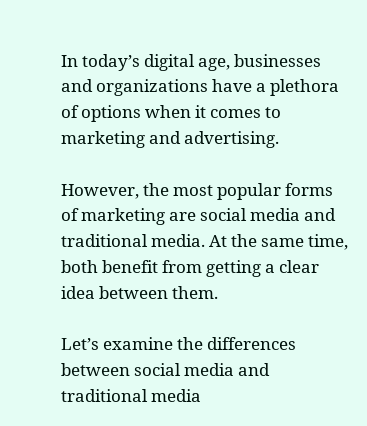In today’s digital age, businesses and organizations have a plethora of options when it comes to marketing and advertising.

However, the most popular forms of marketing are social media and traditional media. At the same time, both benefit from getting a clear idea between them.

Let’s examine the differences between social media and traditional media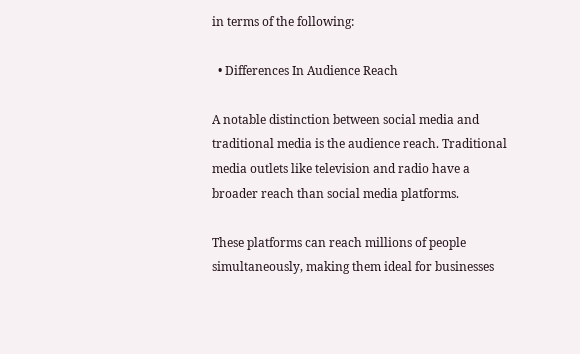in terms of the following:

  • Differences In Audience Reach

A notable distinction between social media and traditional media is the audience reach. Traditional media outlets like television and radio have a broader reach than social media platforms.

These platforms can reach millions of people simultaneously, making them ideal for businesses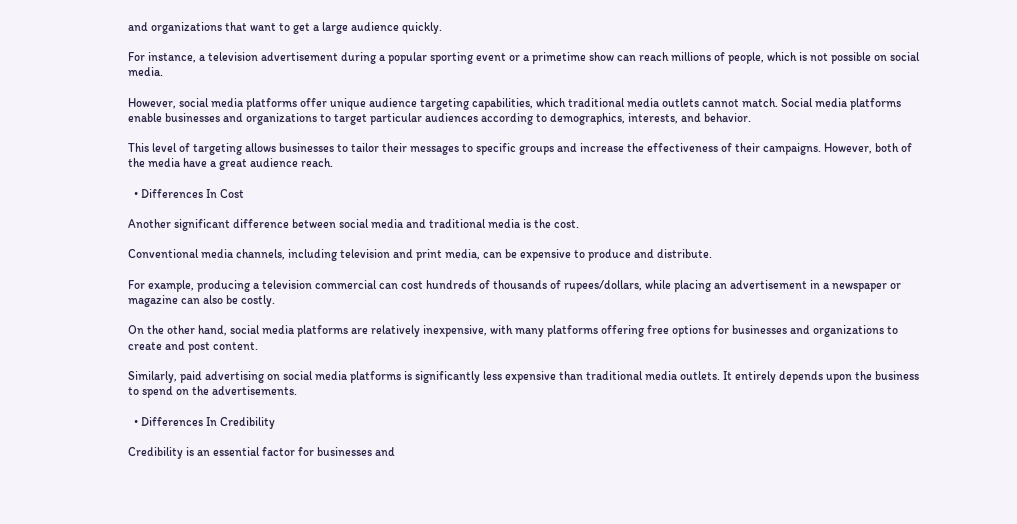and organizations that want to get a large audience quickly.

For instance, a television advertisement during a popular sporting event or a primetime show can reach millions of people, which is not possible on social media.

However, social media platforms offer unique audience targeting capabilities, which traditional media outlets cannot match. Social media platforms enable businesses and organizations to target particular audiences according to demographics, interests, and behavior.

This level of targeting allows businesses to tailor their messages to specific groups and increase the effectiveness of their campaigns. However, both of the media have a great audience reach.

  • Differences In Cost

Another significant difference between social media and traditional media is the cost.

Conventional media channels, including television and print media, can be expensive to produce and distribute.

For example, producing a television commercial can cost hundreds of thousands of rupees/dollars, while placing an advertisement in a newspaper or magazine can also be costly.

On the other hand, social media platforms are relatively inexpensive, with many platforms offering free options for businesses and organizations to create and post content.

Similarly, paid advertising on social media platforms is significantly less expensive than traditional media outlets. It entirely depends upon the business to spend on the advertisements.

  • Differences In Credibility

Credibility is an essential factor for businesses and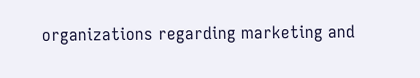organizations regarding marketing and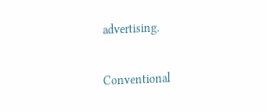advertising.

Conventional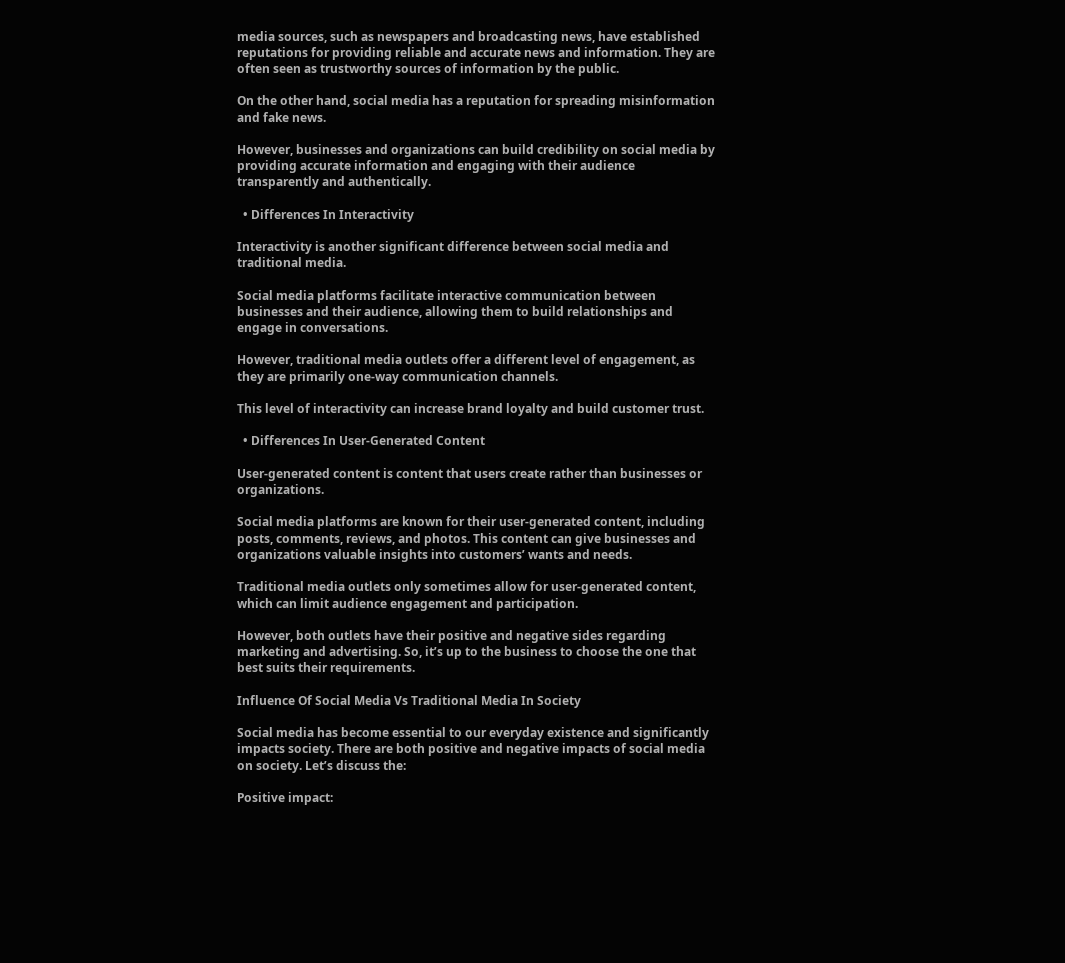media sources, such as newspapers and broadcasting news, have established reputations for providing reliable and accurate news and information. They are often seen as trustworthy sources of information by the public.

On the other hand, social media has a reputation for spreading misinformation and fake news.

However, businesses and organizations can build credibility on social media by providing accurate information and engaging with their audience transparently and authentically.

  • Differences In Interactivity

Interactivity is another significant difference between social media and traditional media.

Social media platforms facilitate interactive communication between businesses and their audience, allowing them to build relationships and engage in conversations.

However, traditional media outlets offer a different level of engagement, as they are primarily one-way communication channels.

This level of interactivity can increase brand loyalty and build customer trust.

  • Differences In User-Generated Content

User-generated content is content that users create rather than businesses or organizations.

Social media platforms are known for their user-generated content, including posts, comments, reviews, and photos. This content can give businesses and organizations valuable insights into customers’ wants and needs.

Traditional media outlets only sometimes allow for user-generated content, which can limit audience engagement and participation.

However, both outlets have their positive and negative sides regarding marketing and advertising. So, it’s up to the business to choose the one that best suits their requirements.

Influence Of Social Media Vs Traditional Media In Society

Social media has become essential to our everyday existence and significantly impacts society. There are both positive and negative impacts of social media on society. Let’s discuss the:

Positive impact: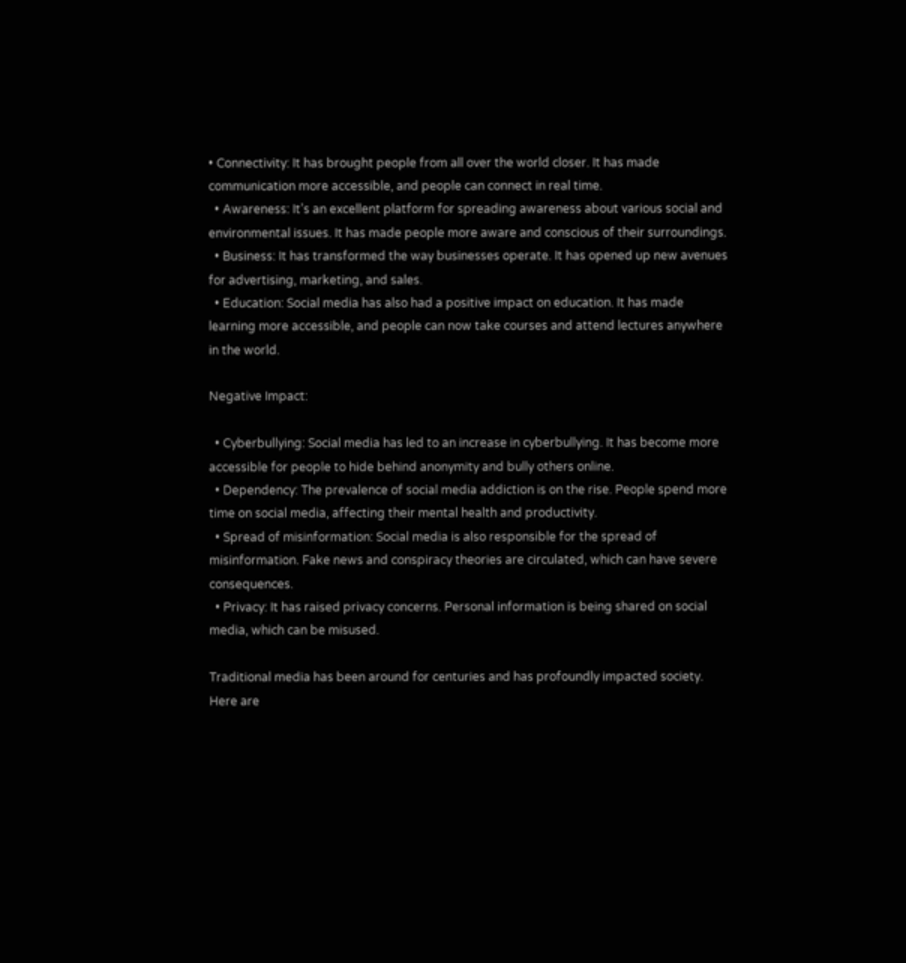• Connectivity: It has brought people from all over the world closer. It has made communication more accessible, and people can connect in real time.
  • Awareness: It’s an excellent platform for spreading awareness about various social and environmental issues. It has made people more aware and conscious of their surroundings.
  • Business: It has transformed the way businesses operate. It has opened up new avenues for advertising, marketing, and sales.
  • Education: Social media has also had a positive impact on education. It has made learning more accessible, and people can now take courses and attend lectures anywhere in the world.

Negative Impact:

  • Cyberbullying: Social media has led to an increase in cyberbullying. It has become more accessible for people to hide behind anonymity and bully others online.
  • Dependency: The prevalence of social media addiction is on the rise. People spend more time on social media, affecting their mental health and productivity.
  • Spread of misinformation: Social media is also responsible for the spread of misinformation. Fake news and conspiracy theories are circulated, which can have severe consequences.
  • Privacy: It has raised privacy concerns. Personal information is being shared on social media, which can be misused.

Traditional media has been around for centuries and has profoundly impacted society. Here are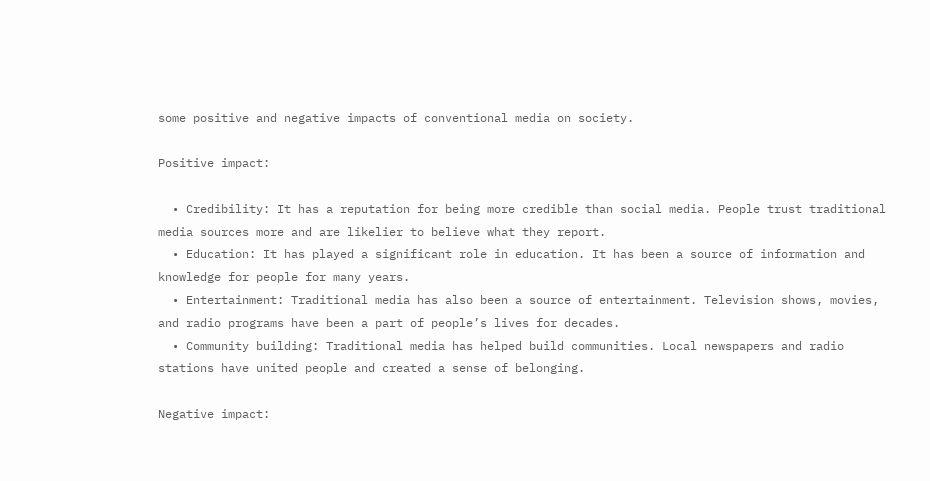some positive and negative impacts of conventional media on society.

Positive impact:

  • Credibility: It has a reputation for being more credible than social media. People trust traditional media sources more and are likelier to believe what they report.
  • Education: It has played a significant role in education. It has been a source of information and knowledge for people for many years.
  • Entertainment: Traditional media has also been a source of entertainment. Television shows, movies, and radio programs have been a part of people’s lives for decades.
  • Community building: Traditional media has helped build communities. Local newspapers and radio stations have united people and created a sense of belonging.

Negative impact: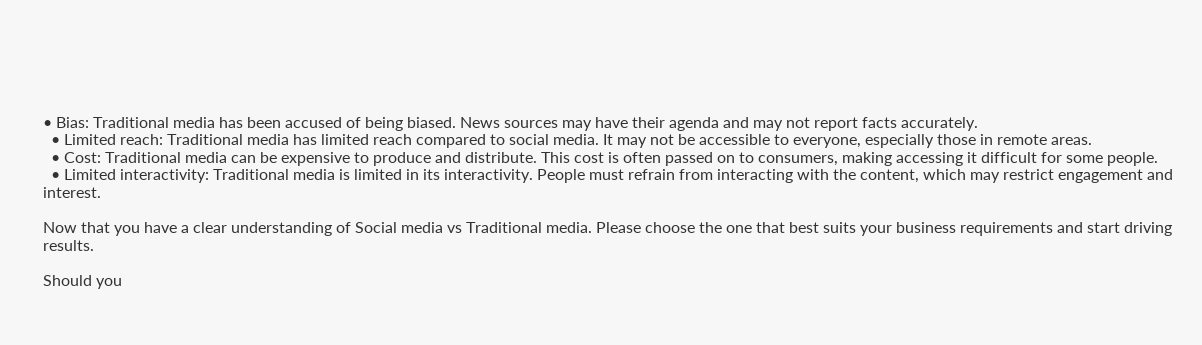• Bias: Traditional media has been accused of being biased. News sources may have their agenda and may not report facts accurately.
  • Limited reach: Traditional media has limited reach compared to social media. It may not be accessible to everyone, especially those in remote areas.
  • Cost: Traditional media can be expensive to produce and distribute. This cost is often passed on to consumers, making accessing it difficult for some people.
  • Limited interactivity: Traditional media is limited in its interactivity. People must refrain from interacting with the content, which may restrict engagement and interest.

Now that you have a clear understanding of Social media vs Traditional media. Please choose the one that best suits your business requirements and start driving results.

Should you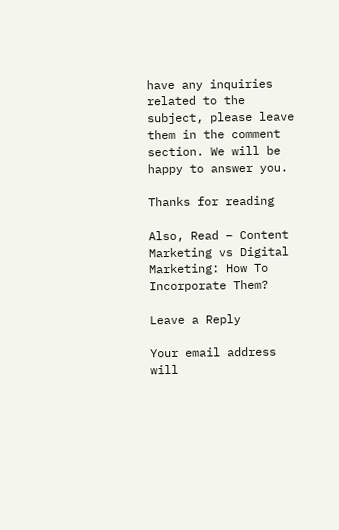have any inquiries related to the subject, please leave them in the comment section. We will be happy to answer you.

Thanks for reading

Also, Read – Content Marketing vs Digital Marketing: How To Incorporate Them?

Leave a Reply

Your email address will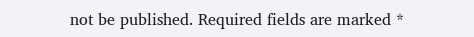not be published. Required fields are marked *